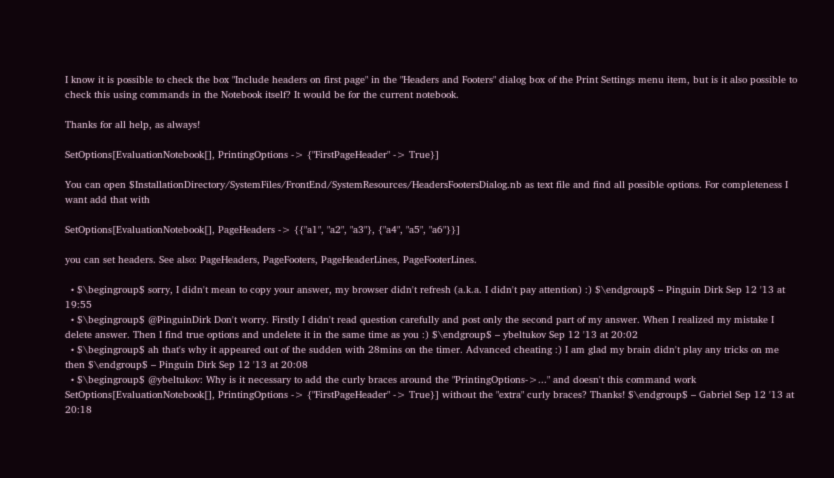I know it is possible to check the box "Include headers on first page" in the "Headers and Footers" dialog box of the Print Settings menu item, but is it also possible to check this using commands in the Notebook itself? It would be for the current notebook.

Thanks for all help, as always!

SetOptions[EvaluationNotebook[], PrintingOptions -> {"FirstPageHeader" -> True}]

You can open $InstallationDirectory/SystemFiles/FrontEnd/SystemResources/HeadersFootersDialog.nb as text file and find all possible options. For completeness I want add that with

SetOptions[EvaluationNotebook[], PageHeaders -> {{"a1", "a2", "a3"}, {"a4", "a5", "a6"}}]

you can set headers. See also: PageHeaders, PageFooters, PageHeaderLines, PageFooterLines.

  • $\begingroup$ sorry, I didn't mean to copy your answer, my browser didn't refresh (a.k.a. I didn't pay attention) :) $\endgroup$ – Pinguin Dirk Sep 12 '13 at 19:55
  • $\begingroup$ @PinguinDirk Don't worry. Firstly I didn't read question carefully and post only the second part of my answer. When I realized my mistake I delete answer. Then I find true options and undelete it in the same time as you :) $\endgroup$ – ybeltukov Sep 12 '13 at 20:02
  • $\begingroup$ ah that's why it appeared out of the sudden with 28mins on the timer. Advanced cheating :) I am glad my brain didn't play any tricks on me then $\endgroup$ – Pinguin Dirk Sep 12 '13 at 20:08
  • $\begingroup$ @ybeltukov: Why is it necessary to add the curly braces around the "PrintingOptions->..." and doesn't this command work SetOptions[EvaluationNotebook[], PrintingOptions -> {"FirstPageHeader" -> True}] without the "extra" curly braces? Thanks! $\endgroup$ – Gabriel Sep 12 '13 at 20:18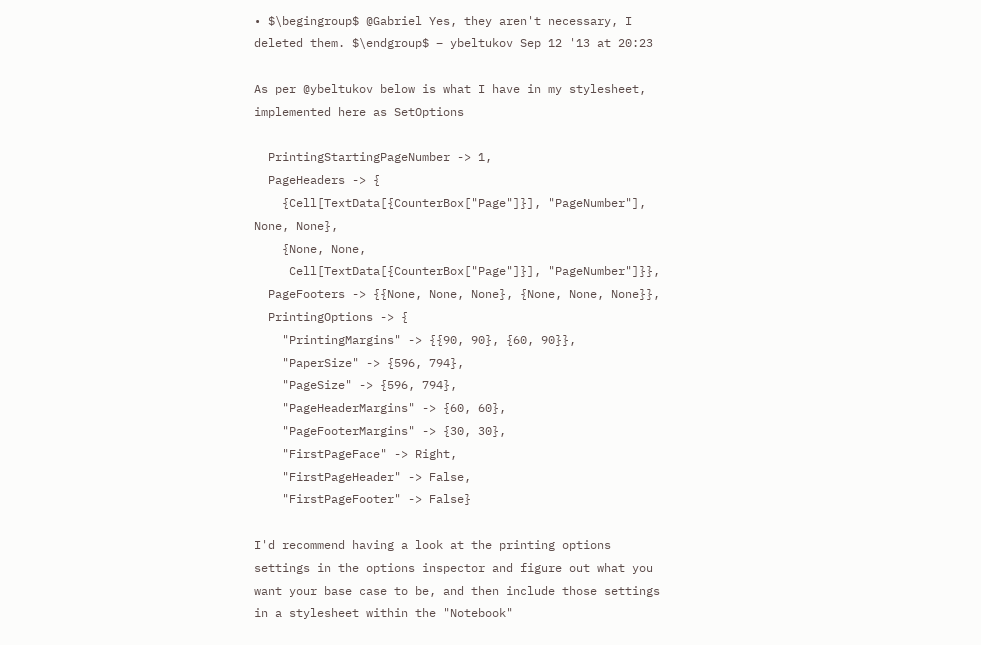• $\begingroup$ @Gabriel Yes, they aren't necessary, I deleted them. $\endgroup$ – ybeltukov Sep 12 '13 at 20:23

As per @ybeltukov below is what I have in my stylesheet, implemented here as SetOptions

  PrintingStartingPageNumber -> 1,
  PageHeaders -> {
    {Cell[TextData[{CounterBox["Page"]}], "PageNumber"], None, None},
    {None, None,
     Cell[TextData[{CounterBox["Page"]}], "PageNumber"]}},
  PageFooters -> {{None, None, None}, {None, None, None}},
  PrintingOptions -> {
    "PrintingMargins" -> {{90, 90}, {60, 90}},
    "PaperSize" -> {596, 794},
    "PageSize" -> {596, 794},
    "PageHeaderMargins" -> {60, 60},
    "PageFooterMargins" -> {30, 30},
    "FirstPageFace" -> Right,
    "FirstPageHeader" -> False,
    "FirstPageFooter" -> False}

I'd recommend having a look at the printing options settings in the options inspector and figure out what you want your base case to be, and then include those settings in a stylesheet within the "Notebook"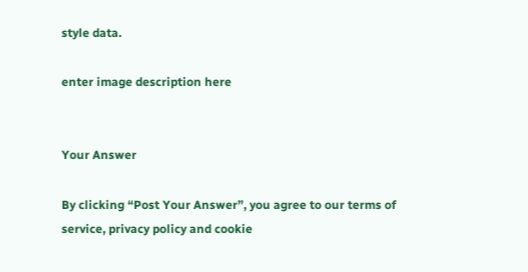style data.

enter image description here


Your Answer

By clicking “Post Your Answer”, you agree to our terms of service, privacy policy and cookie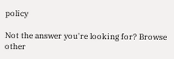policy

Not the answer you're looking for? Browse other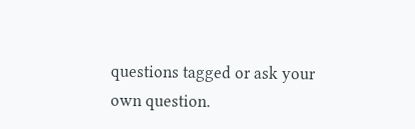questions tagged or ask your own question.